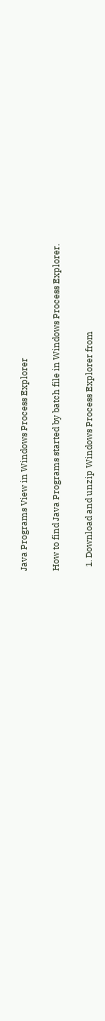Java Programs View in Windows Process Explorer

How to find Java Programs started by batch file in Windows Process Explorer.

  1. Download and unzip Windows Process Explorer from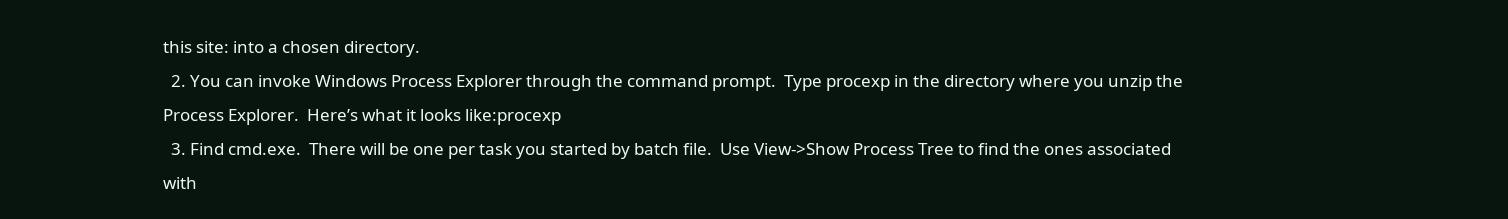this site: into a chosen directory.
  2. You can invoke Windows Process Explorer through the command prompt.  Type procexp in the directory where you unzip the Process Explorer.  Here’s what it looks like:procexp
  3. Find cmd.exe.  There will be one per task you started by batch file.  Use View->Show Process Tree to find the ones associated with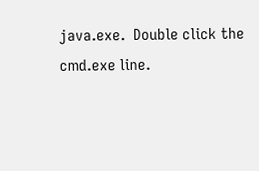java.exe.  Double click the cmd.exe line.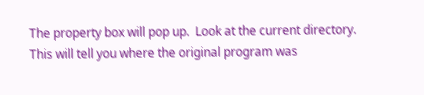The property box will pop up.  Look at the current directory.   This will tell you where the original program was